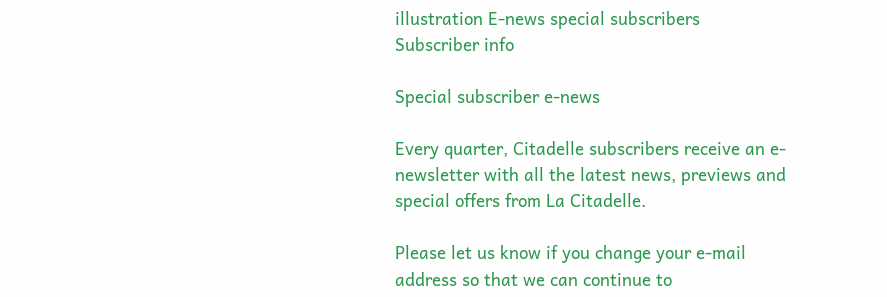illustration E-news special subscribers
Subscriber info

Special subscriber e-news

Every quarter, Citadelle subscribers receive an e-newsletter with all the latest news, previews and special offers from La Citadelle.

Please let us know if you change your e-mail address so that we can continue to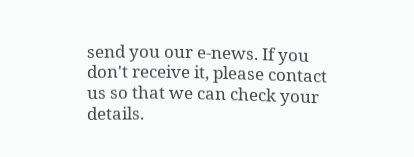send you our e-news. If you don't receive it, please contact us so that we can check your details.